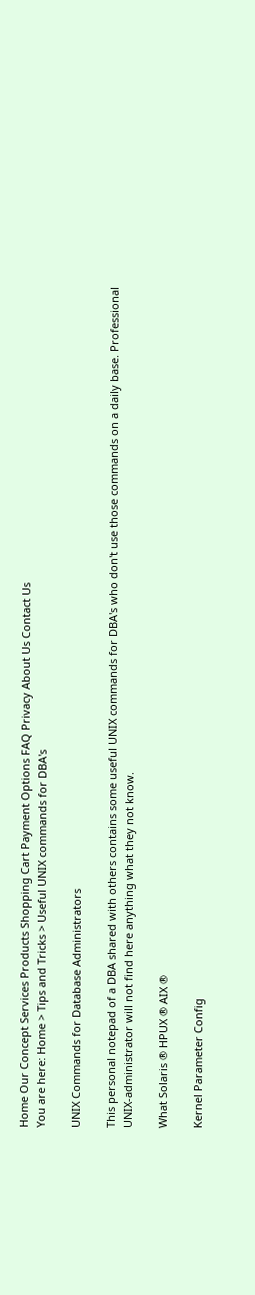Home Our Concept Services Products Shopping Cart Payment Options FAQ Privacy About Us Contact Us
You are here: Home > Tips and Tricks > Useful UNIX commands for DBA's

UNIX Commands for Database Administrators

This personal notepad of a DBA shared with others contains some useful UNIX commands for DBA's who don't use those commands on a daily base. Professional UNIX-administrator will not find here anything what they not know.

What Solaris ® HPUX ® AIX ®

Kernel Parameter Config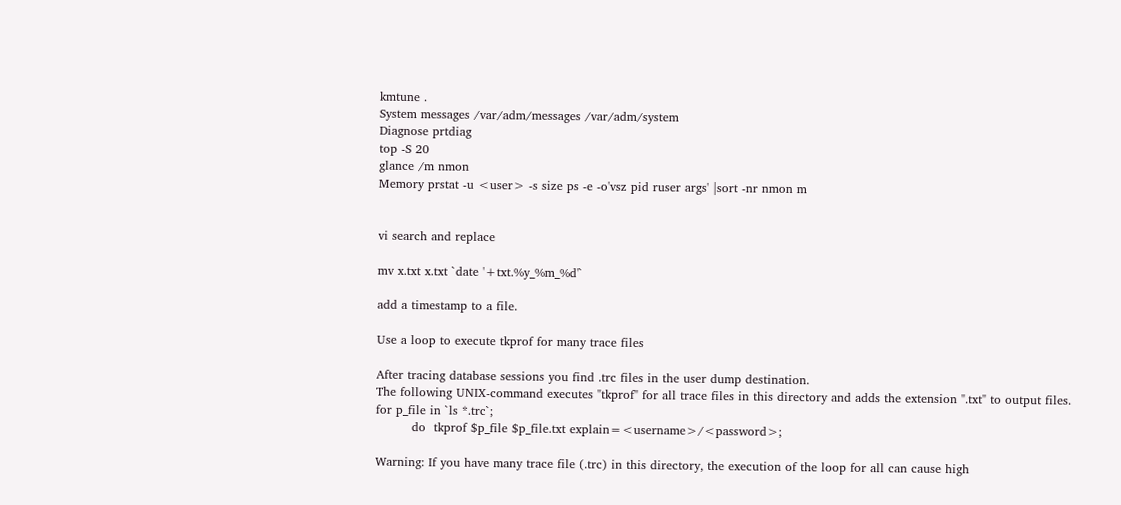kmtune .
System messages /var/adm/messages /var/adm/system
Diagnose prtdiag
top -S 20
glance /m nmon
Memory prstat -u <user> -s size ps -e -o'vsz pid ruser args' |sort -nr nmon m


vi search and replace

mv x.txt x.txt `date '+txt.%y_%m_%d'`

add a timestamp to a file.

Use a loop to execute tkprof for many trace files

After tracing database sessions you find .trc files in the user dump destination.
The following UNIX-command executes "tkprof" for all trace files in this directory and adds the extension ".txt" to output files.
for p_file in `ls *.trc`;
         do  tkprof $p_file $p_file.txt explain=<username>/<password>;

Warning: If you have many trace file (.trc) in this directory, the execution of the loop for all can cause high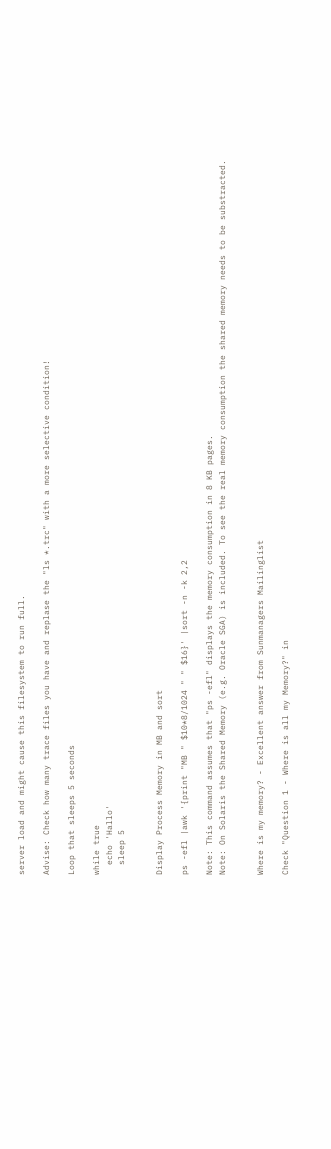server load and might cause this filesystem to run full.

Advise: Check how many trace files you have and replase the "ls *.trc" with a more selective condition!

Loop that sleeps 5 seconds

while true
  echo 'Hallo'
  sleep 5


Display Process Memory in MB and sort

ps -efl |awk '{print "MB " $10*8/1024 " " $16}' |sort -n -k 2,2

Note: This command assumes that "ps -efl" displays the memory consumption in 8 KB pages.
Note: On Solaris the Shared Memory (e.g. Oracle SGA) is included. To see the real memory consumption the shared memory needs to be substracted.


Where is my memory? - Excellent answer from Sunmanagers Mailinglist

Check "Question 1 - Where is all my Memory?" in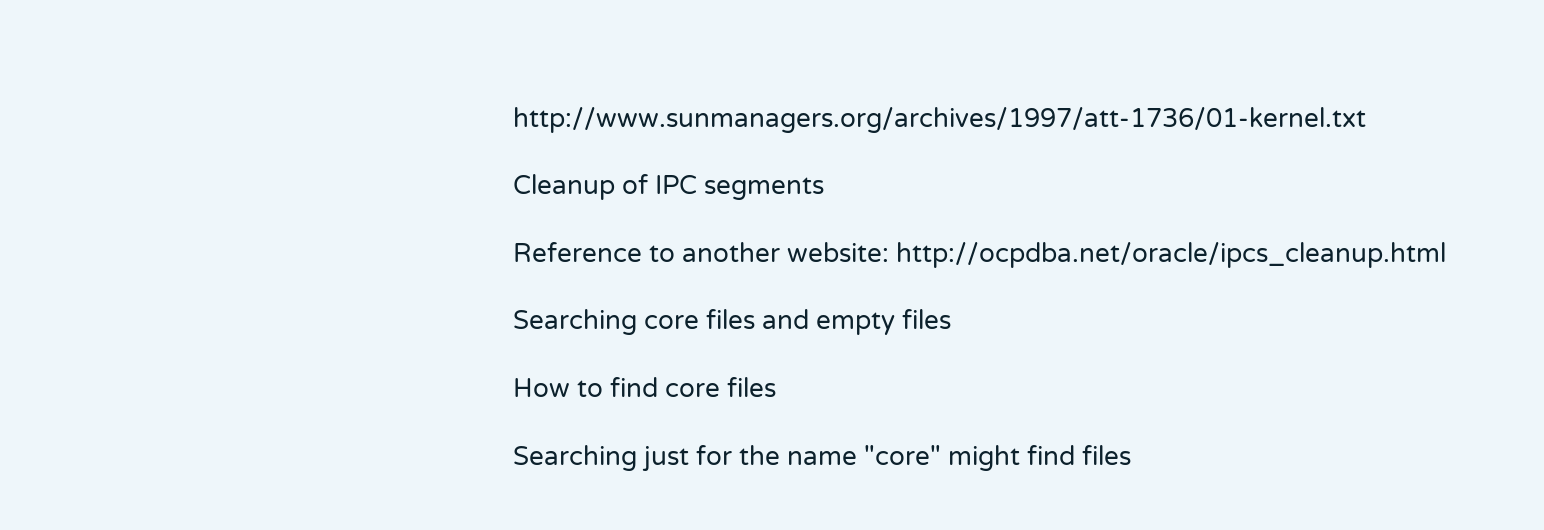http://www.sunmanagers.org/archives/1997/att-1736/01-kernel.txt

Cleanup of IPC segments

Reference to another website: http://ocpdba.net/oracle/ipcs_cleanup.html

Searching core files and empty files

How to find core files

Searching just for the name "core" might find files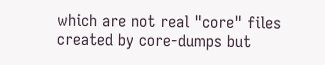which are not real "core" files created by core-dumps but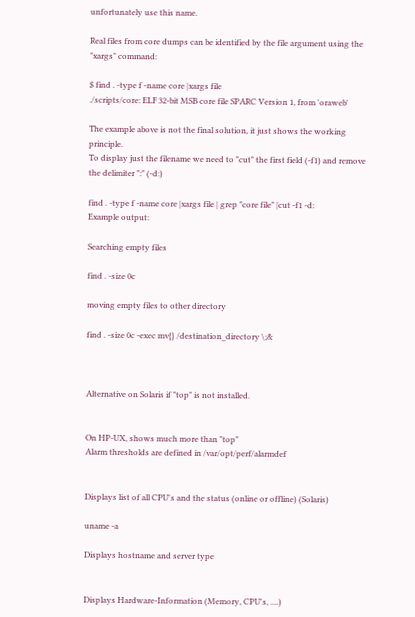unfortunately use this name.

Real files from core dumps can be identified by the file argument using the "xargs" command:

$ find . -type f -name core |xargs file
./scripts/core: ELF 32-bit MSB core file SPARC Version 1, from 'oraweb'

The example above is not the final solution, it just shows the working principle.
To display just the filename we need to "cut" the first field (-f1) and remove the delimiter ":" (-d:)

find . -type f -name core |xargs file | grep "core file" |cut -f1 -d:
Example output:

Searching empty files

find . -size 0c

moving empty files to other directory

find . -size 0c -exec mv{} /destination_directory \;&



Alternative on Solaris if "top" is not installed.


On HP-UX, shows much more than "top"
Alarm thresholds are defined in /var/opt/perf/alarmdef


Displays list of all CPU's and the status (online or offline) (Solaris)

uname -a

Displays hostname and server type


Displays Hardware-Information (Memory, CPU's, ....)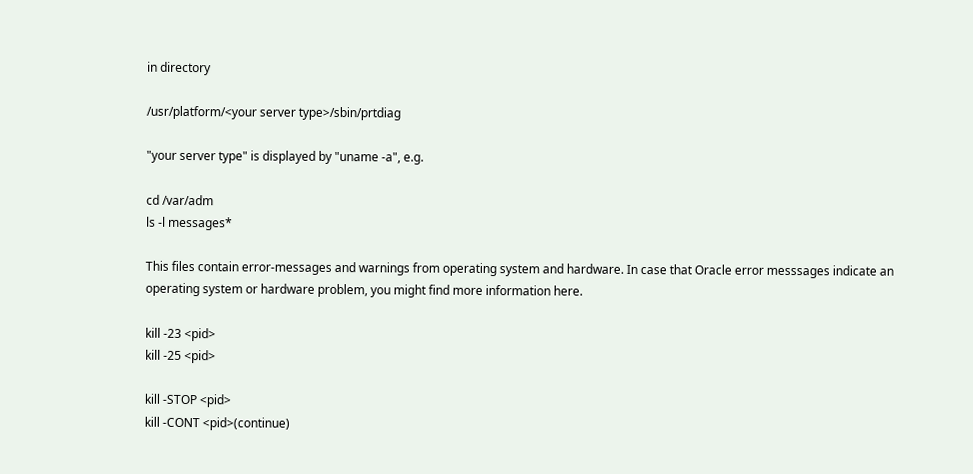in directory

/usr/platform/<your server type>/sbin/prtdiag

"your server type" is displayed by "uname -a", e.g.

cd /var/adm
ls -l messages*

This files contain error-messages and warnings from operating system and hardware. In case that Oracle error messsages indicate an operating system or hardware problem, you might find more information here.

kill -23 <pid>
kill -25 <pid>

kill -STOP <pid>
kill -CONT <pid>(continue)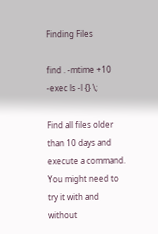Finding Files

find . -mtime +10 -exec ls -l {} \;

Find all files older than 10 days and execute a command. You might need to try it with and without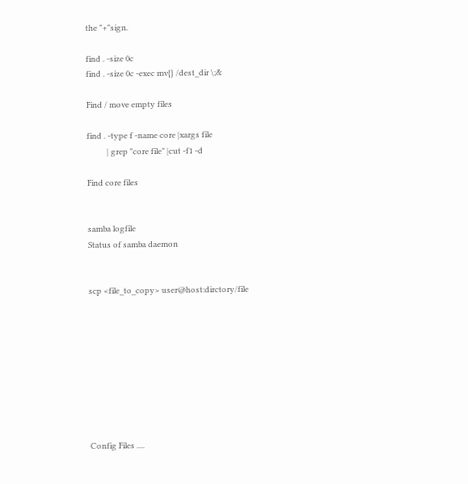the "+"sign.

find . -size 0c
find . -size 0c -exec mv{} /dest_dir \;&

Find / move empty files

find . -type f -name core |xargs file
          | grep "core file" |cut -f1 -d

Find core files


samba logfile
Status of samba daemon


scp <file_to_copy> user@host:dirctory/file









Config Files ....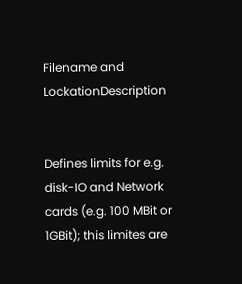Filename and LockationDescription


Defines limits for e.g. disk-IO and Network cards (e.g. 100 MBit or 1GBit); this limites are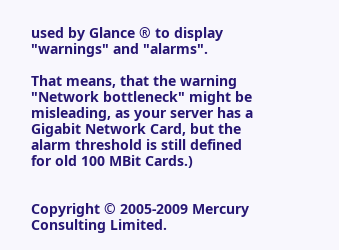used by Glance ® to display "warnings" and "alarms".

That means, that the warning "Network bottleneck" might be misleading, as your server has a Gigabit Network Card, but the alarm threshold is still defined for old 100 MBit Cards.)


Copyright © 2005-2009 Mercury Consulting Limited.